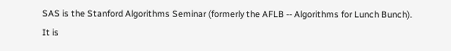SAS is the Stanford Algorithms Seminar (formerly the AFLB -- Algorithms for Lunch Bunch). It is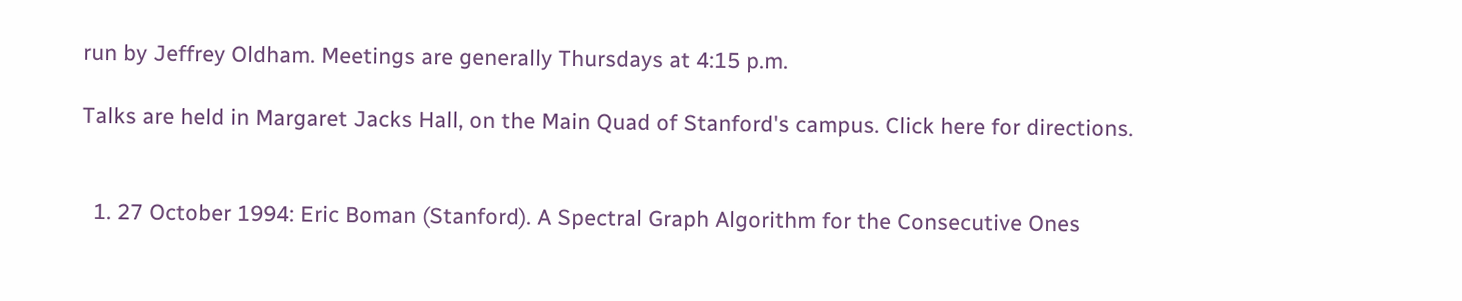run by Jeffrey Oldham. Meetings are generally Thursdays at 4:15 p.m.

Talks are held in Margaret Jacks Hall, on the Main Quad of Stanford's campus. Click here for directions.


  1. 27 October 1994: Eric Boman (Stanford). A Spectral Graph Algorithm for the Consecutive Ones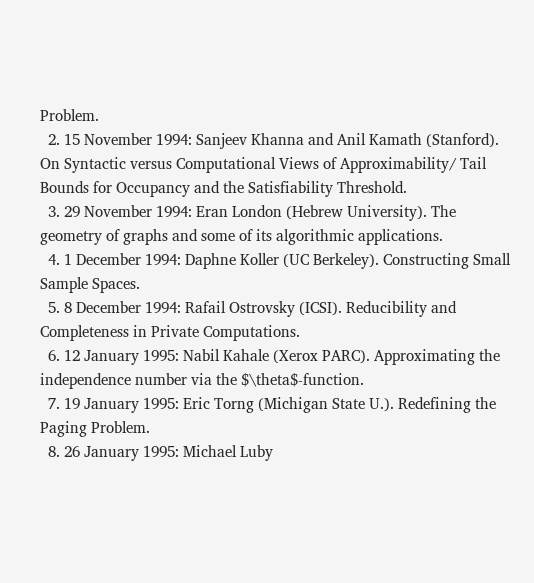Problem.
  2. 15 November 1994: Sanjeev Khanna and Anil Kamath (Stanford). On Syntactic versus Computational Views of Approximability/ Tail Bounds for Occupancy and the Satisfiability Threshold.
  3. 29 November 1994: Eran London (Hebrew University). The geometry of graphs and some of its algorithmic applications.
  4. 1 December 1994: Daphne Koller (UC Berkeley). Constructing Small Sample Spaces.
  5. 8 December 1994: Rafail Ostrovsky (ICSI). Reducibility and Completeness in Private Computations.
  6. 12 January 1995: Nabil Kahale (Xerox PARC). Approximating the independence number via the $\theta$-function.
  7. 19 January 1995: Eric Torng (Michigan State U.). Redefining the Paging Problem.
  8. 26 January 1995: Michael Luby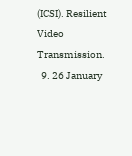(ICSI). Resilient Video Transmission.
  9. 26 January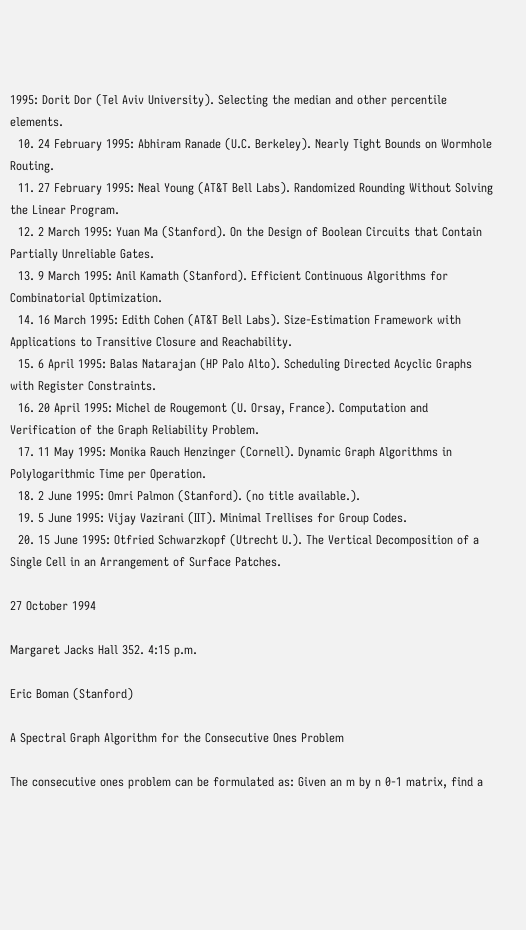1995: Dorit Dor (Tel Aviv University). Selecting the median and other percentile elements.
  10. 24 February 1995: Abhiram Ranade (U.C. Berkeley). Nearly Tight Bounds on Wormhole Routing.
  11. 27 February 1995: Neal Young (AT&T Bell Labs). Randomized Rounding Without Solving the Linear Program.
  12. 2 March 1995: Yuan Ma (Stanford). On the Design of Boolean Circuits that Contain Partially Unreliable Gates.
  13. 9 March 1995: Anil Kamath (Stanford). Efficient Continuous Algorithms for Combinatorial Optimization.
  14. 16 March 1995: Edith Cohen (AT&T Bell Labs). Size-Estimation Framework with Applications to Transitive Closure and Reachability.
  15. 6 April 1995: Balas Natarajan (HP Palo Alto). Scheduling Directed Acyclic Graphs with Register Constraints.
  16. 20 April 1995: Michel de Rougemont (U. Orsay, France). Computation and Verification of the Graph Reliability Problem.
  17. 11 May 1995: Monika Rauch Henzinger (Cornell). Dynamic Graph Algorithms in Polylogarithmic Time per Operation.
  18. 2 June 1995: Omri Palmon (Stanford). (no title available.).
  19. 5 June 1995: Vijay Vazirani (IIT). Minimal Trellises for Group Codes.
  20. 15 June 1995: Otfried Schwarzkopf (Utrecht U.). The Vertical Decomposition of a Single Cell in an Arrangement of Surface Patches.

27 October 1994

Margaret Jacks Hall 352. 4:15 p.m.

Eric Boman (Stanford)

A Spectral Graph Algorithm for the Consecutive Ones Problem

The consecutive ones problem can be formulated as: Given an m by n 0-1 matrix, find a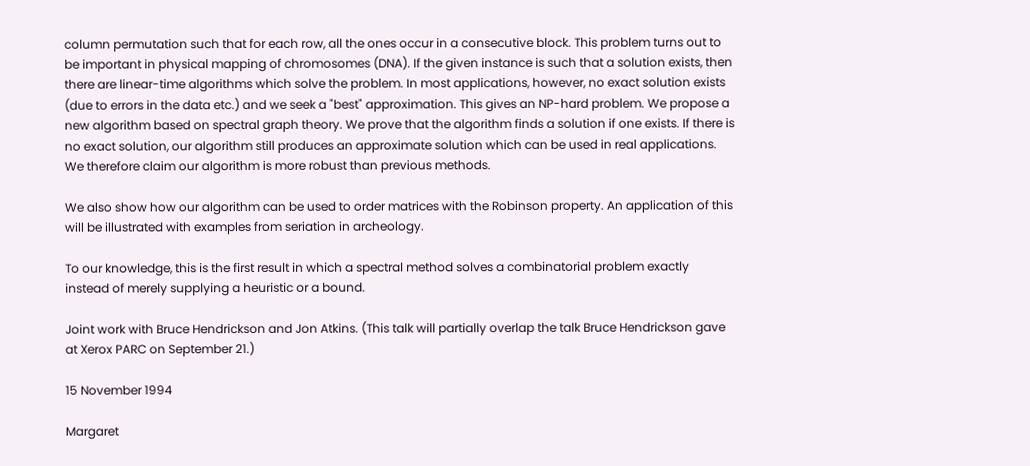column permutation such that for each row, all the ones occur in a consecutive block. This problem turns out to be important in physical mapping of chromosomes (DNA). If the given instance is such that a solution exists, then there are linear-time algorithms which solve the problem. In most applications, however, no exact solution exists (due to errors in the data etc.) and we seek a "best" approximation. This gives an NP-hard problem. We propose a new algorithm based on spectral graph theory. We prove that the algorithm finds a solution if one exists. If there is no exact solution, our algorithm still produces an approximate solution which can be used in real applications. We therefore claim our algorithm is more robust than previous methods.

We also show how our algorithm can be used to order matrices with the Robinson property. An application of this will be illustrated with examples from seriation in archeology.

To our knowledge, this is the first result in which a spectral method solves a combinatorial problem exactly instead of merely supplying a heuristic or a bound.

Joint work with Bruce Hendrickson and Jon Atkins. (This talk will partially overlap the talk Bruce Hendrickson gave at Xerox PARC on September 21.)

15 November 1994

Margaret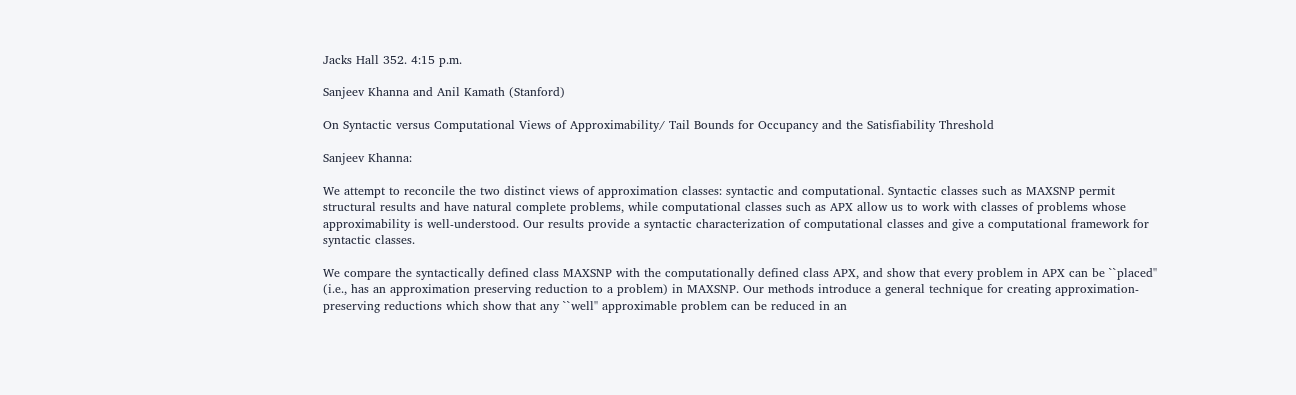Jacks Hall 352. 4:15 p.m.

Sanjeev Khanna and Anil Kamath (Stanford)

On Syntactic versus Computational Views of Approximability/ Tail Bounds for Occupancy and the Satisfiability Threshold

Sanjeev Khanna:

We attempt to reconcile the two distinct views of approximation classes: syntactic and computational. Syntactic classes such as MAXSNP permit structural results and have natural complete problems, while computational classes such as APX allow us to work with classes of problems whose approximability is well-understood. Our results provide a syntactic characterization of computational classes and give a computational framework for syntactic classes.

We compare the syntactically defined class MAXSNP with the computationally defined class APX, and show that every problem in APX can be ``placed'' (i.e., has an approximation preserving reduction to a problem) in MAXSNP. Our methods introduce a general technique for creating approximation-preserving reductions which show that any ``well'' approximable problem can be reduced in an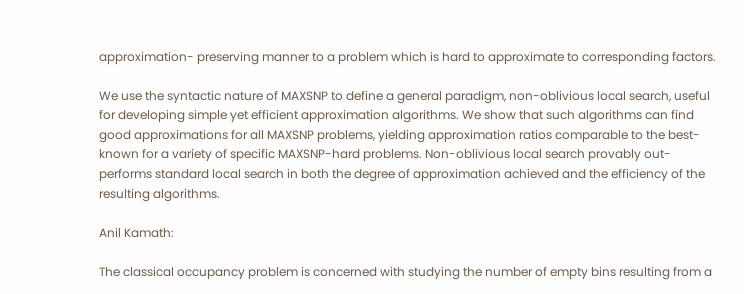approximation- preserving manner to a problem which is hard to approximate to corresponding factors.

We use the syntactic nature of MAXSNP to define a general paradigm, non-oblivious local search, useful for developing simple yet efficient approximation algorithms. We show that such algorithms can find good approximations for all MAXSNP problems, yielding approximation ratios comparable to the best-known for a variety of specific MAXSNP-hard problems. Non-oblivious local search provably out-performs standard local search in both the degree of approximation achieved and the efficiency of the resulting algorithms.

Anil Kamath:

The classical occupancy problem is concerned with studying the number of empty bins resulting from a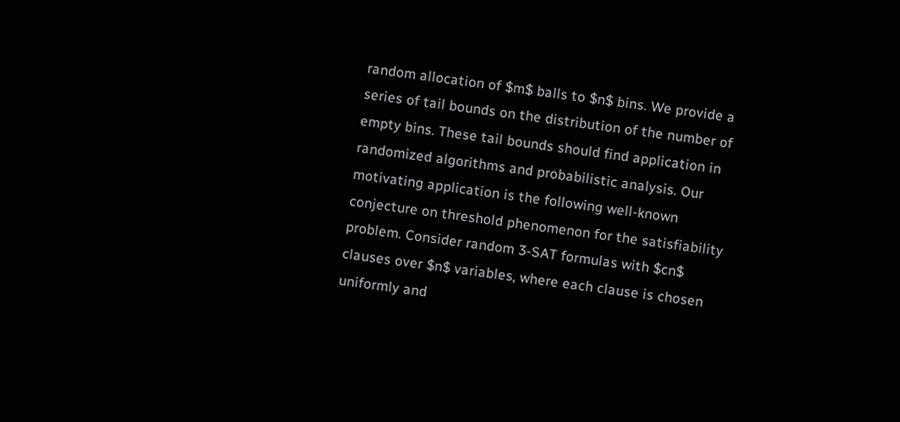random allocation of $m$ balls to $n$ bins. We provide a series of tail bounds on the distribution of the number of empty bins. These tail bounds should find application in randomized algorithms and probabilistic analysis. Our motivating application is the following well-known conjecture on threshold phenomenon for the satisfiability problem. Consider random 3-SAT formulas with $cn$ clauses over $n$ variables, where each clause is chosen uniformly and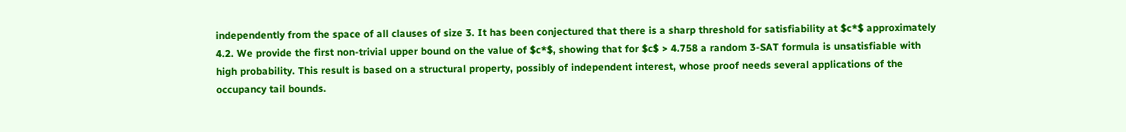independently from the space of all clauses of size 3. It has been conjectured that there is a sharp threshold for satisfiability at $c*$ approximately 4.2. We provide the first non-trivial upper bound on the value of $c*$, showing that for $c$ > 4.758 a random 3-SAT formula is unsatisfiable with high probability. This result is based on a structural property, possibly of independent interest, whose proof needs several applications of the occupancy tail bounds.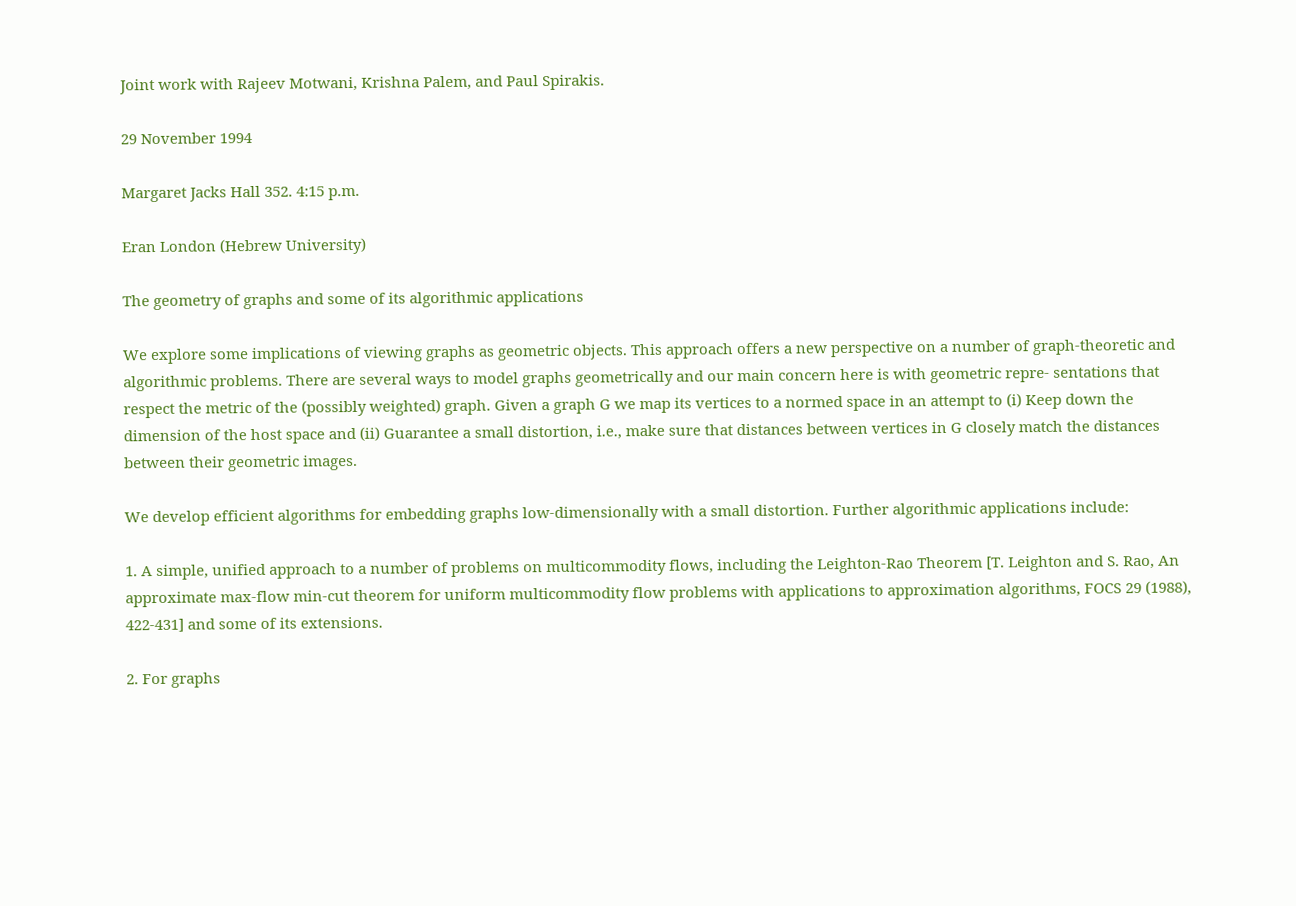Joint work with Rajeev Motwani, Krishna Palem, and Paul Spirakis.

29 November 1994

Margaret Jacks Hall 352. 4:15 p.m.

Eran London (Hebrew University)

The geometry of graphs and some of its algorithmic applications

We explore some implications of viewing graphs as geometric objects. This approach offers a new perspective on a number of graph-theoretic and algorithmic problems. There are several ways to model graphs geometrically and our main concern here is with geometric repre- sentations that respect the metric of the (possibly weighted) graph. Given a graph G we map its vertices to a normed space in an attempt to (i) Keep down the dimension of the host space and (ii) Guarantee a small distortion, i.e., make sure that distances between vertices in G closely match the distances between their geometric images.

We develop efficient algorithms for embedding graphs low-dimensionally with a small distortion. Further algorithmic applications include:

1. A simple, unified approach to a number of problems on multicommodity flows, including the Leighton-Rao Theorem [T. Leighton and S. Rao, An approximate max-flow min-cut theorem for uniform multicommodity flow problems with applications to approximation algorithms, FOCS 29 (1988), 422-431] and some of its extensions.

2. For graphs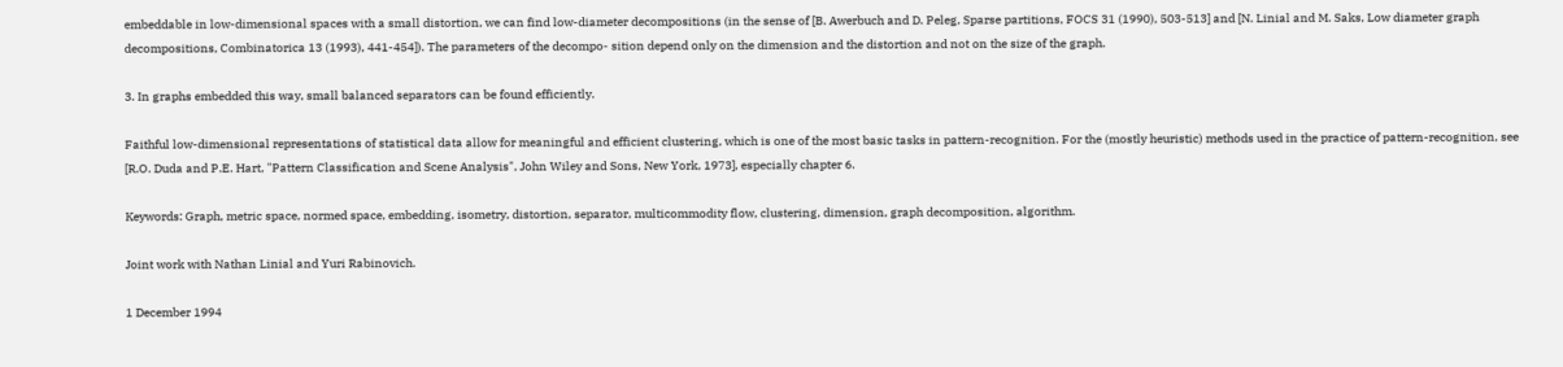embeddable in low-dimensional spaces with a small distortion, we can find low-diameter decompositions (in the sense of [B. Awerbuch and D. Peleg, Sparse partitions, FOCS 31 (1990), 503-513] and [N. Linial and M. Saks, Low diameter graph decompositions, Combinatorica 13 (1993), 441-454]). The parameters of the decompo- sition depend only on the dimension and the distortion and not on the size of the graph.

3. In graphs embedded this way, small balanced separators can be found efficiently.

Faithful low-dimensional representations of statistical data allow for meaningful and efficient clustering, which is one of the most basic tasks in pattern-recognition. For the (mostly heuristic) methods used in the practice of pattern-recognition, see [R.O. Duda and P.E. Hart, "Pattern Classification and Scene Analysis", John Wiley and Sons, New York, 1973], especially chapter 6.

Keywords: Graph, metric space, normed space, embedding, isometry, distortion, separator, multicommodity flow, clustering, dimension, graph decomposition, algorithm.

Joint work with Nathan Linial and Yuri Rabinovich.

1 December 1994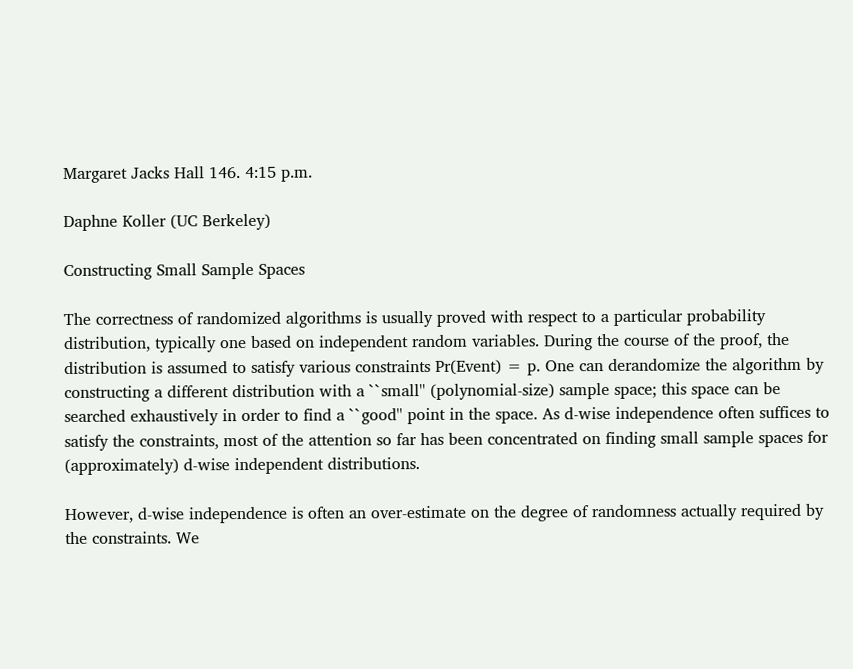Margaret Jacks Hall 146. 4:15 p.m.

Daphne Koller (UC Berkeley)

Constructing Small Sample Spaces

The correctness of randomized algorithms is usually proved with respect to a particular probability distribution, typically one based on independent random variables. During the course of the proof, the distribution is assumed to satisfy various constraints Pr(Event) = p. One can derandomize the algorithm by constructing a different distribution with a ``small'' (polynomial-size) sample space; this space can be searched exhaustively in order to find a ``good'' point in the space. As d-wise independence often suffices to satisfy the constraints, most of the attention so far has been concentrated on finding small sample spaces for (approximately) d-wise independent distributions.

However, d-wise independence is often an over-estimate on the degree of randomness actually required by the constraints. We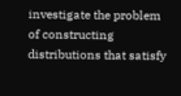investigate the problem of constructing distributions that satisfy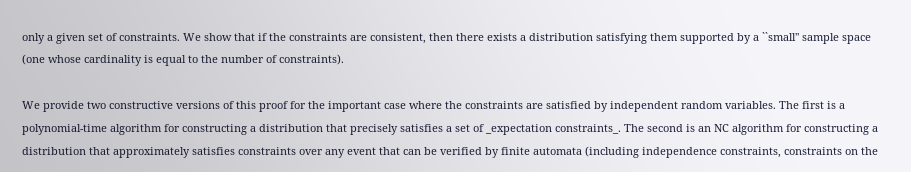only a given set of constraints. We show that if the constraints are consistent, then there exists a distribution satisfying them supported by a ``small'' sample space (one whose cardinality is equal to the number of constraints).

We provide two constructive versions of this proof for the important case where the constraints are satisfied by independent random variables. The first is a polynomial-time algorithm for constructing a distribution that precisely satisfies a set of _expectation constraints_. The second is an NC algorithm for constructing a distribution that approximately satisfies constraints over any event that can be verified by finite automata (including independence constraints, constraints on the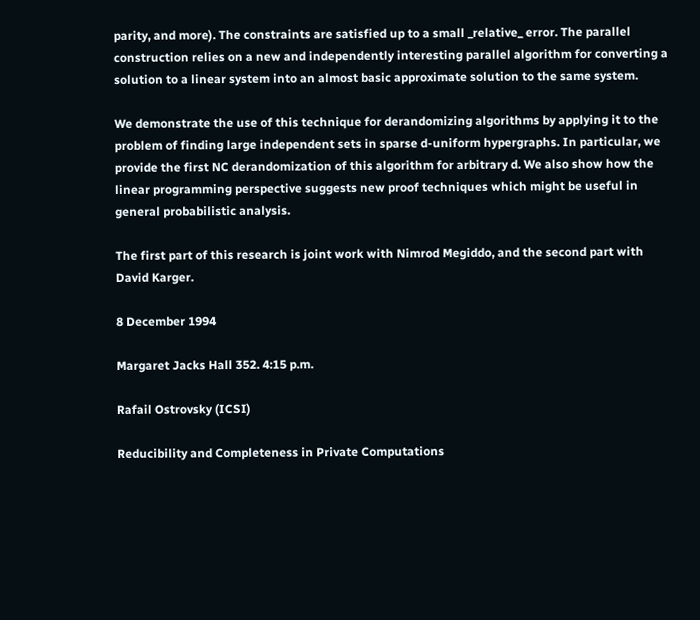parity, and more). The constraints are satisfied up to a small _relative_ error. The parallel construction relies on a new and independently interesting parallel algorithm for converting a solution to a linear system into an almost basic approximate solution to the same system.

We demonstrate the use of this technique for derandomizing algorithms by applying it to the problem of finding large independent sets in sparse d-uniform hypergraphs. In particular, we provide the first NC derandomization of this algorithm for arbitrary d. We also show how the linear programming perspective suggests new proof techniques which might be useful in general probabilistic analysis.

The first part of this research is joint work with Nimrod Megiddo, and the second part with David Karger.

8 December 1994

Margaret Jacks Hall 352. 4:15 p.m.

Rafail Ostrovsky (ICSI)

Reducibility and Completeness in Private Computations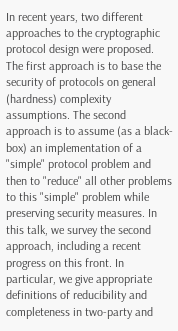In recent years, two different approaches to the cryptographic protocol design were proposed. The first approach is to base the security of protocols on general (hardness) complexity assumptions. The second approach is to assume (as a black-box) an implementation of a "simple" protocol problem and then to "reduce" all other problems to this "simple" problem while preserving security measures. In this talk, we survey the second approach, including a recent progress on this front. In particular, we give appropriate definitions of reducibility and completeness in two-party and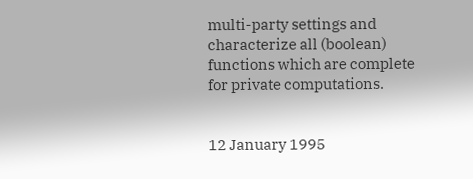multi-party settings and characterize all (boolean) functions which are complete for private computations.


12 January 1995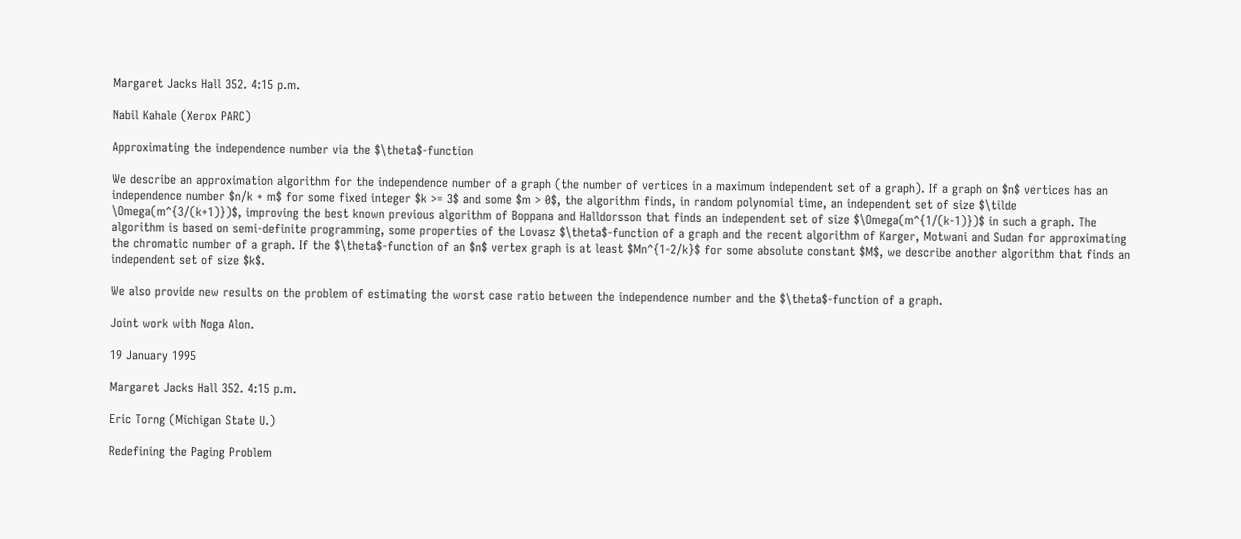Margaret Jacks Hall 352. 4:15 p.m.

Nabil Kahale (Xerox PARC)

Approximating the independence number via the $\theta$-function

We describe an approximation algorithm for the independence number of a graph (the number of vertices in a maximum independent set of a graph). If a graph on $n$ vertices has an independence number $n/k + m$ for some fixed integer $k >= 3$ and some $m > 0$, the algorithm finds, in random polynomial time, an independent set of size $\tilde \Omega(m^{3/(k+1)})$, improving the best known previous algorithm of Boppana and Halldorsson that finds an independent set of size $\Omega(m^{1/(k-1)})$ in such a graph. The algorithm is based on semi-definite programming, some properties of the Lovasz $\theta$-function of a graph and the recent algorithm of Karger, Motwani and Sudan for approximating the chromatic number of a graph. If the $\theta$-function of an $n$ vertex graph is at least $Mn^{1-2/k}$ for some absolute constant $M$, we describe another algorithm that finds an independent set of size $k$.

We also provide new results on the problem of estimating the worst case ratio between the independence number and the $\theta$-function of a graph.

Joint work with Noga Alon.

19 January 1995

Margaret Jacks Hall 352. 4:15 p.m.

Eric Torng (Michigan State U.)

Redefining the Paging Problem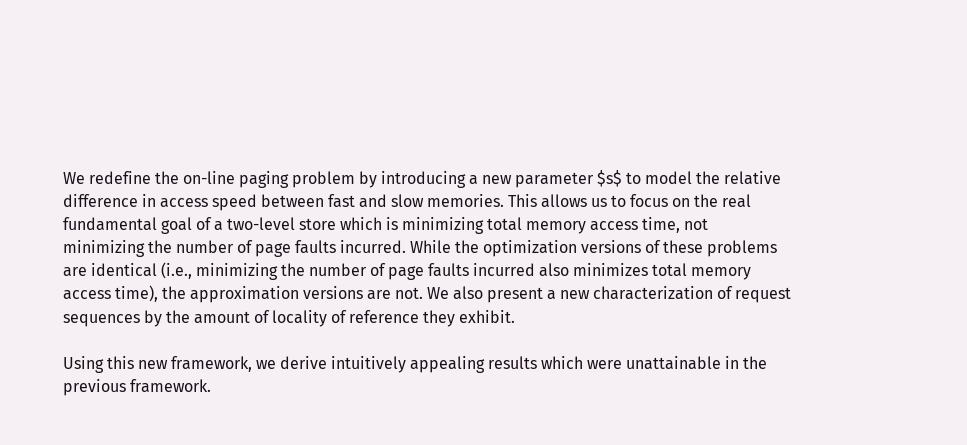We redefine the on-line paging problem by introducing a new parameter $s$ to model the relative difference in access speed between fast and slow memories. This allows us to focus on the real fundamental goal of a two-level store which is minimizing total memory access time, not minimizing the number of page faults incurred. While the optimization versions of these problems are identical (i.e., minimizing the number of page faults incurred also minimizes total memory access time), the approximation versions are not. We also present a new characterization of request sequences by the amount of locality of reference they exhibit.

Using this new framework, we derive intuitively appealing results which were unattainable in the previous framework.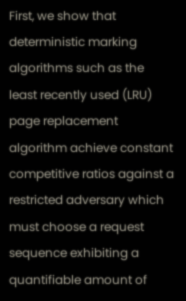First, we show that deterministic marking algorithms such as the least recently used (LRU) page replacement algorithm achieve constant competitive ratios against a restricted adversary which must choose a request sequence exhibiting a quantifiable amount of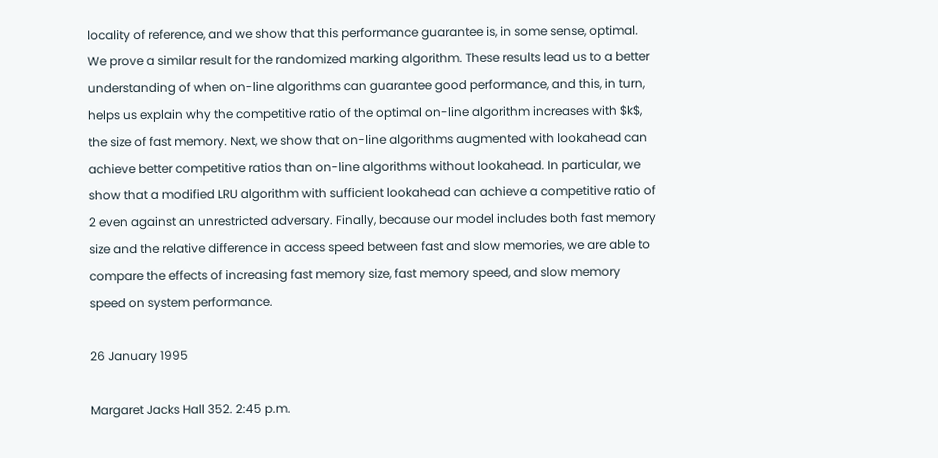locality of reference, and we show that this performance guarantee is, in some sense, optimal. We prove a similar result for the randomized marking algorithm. These results lead us to a better understanding of when on-line algorithms can guarantee good performance, and this, in turn, helps us explain why the competitive ratio of the optimal on-line algorithm increases with $k$, the size of fast memory. Next, we show that on-line algorithms augmented with lookahead can achieve better competitive ratios than on-line algorithms without lookahead. In particular, we show that a modified LRU algorithm with sufficient lookahead can achieve a competitive ratio of 2 even against an unrestricted adversary. Finally, because our model includes both fast memory size and the relative difference in access speed between fast and slow memories, we are able to compare the effects of increasing fast memory size, fast memory speed, and slow memory speed on system performance.

26 January 1995

Margaret Jacks Hall 352. 2:45 p.m.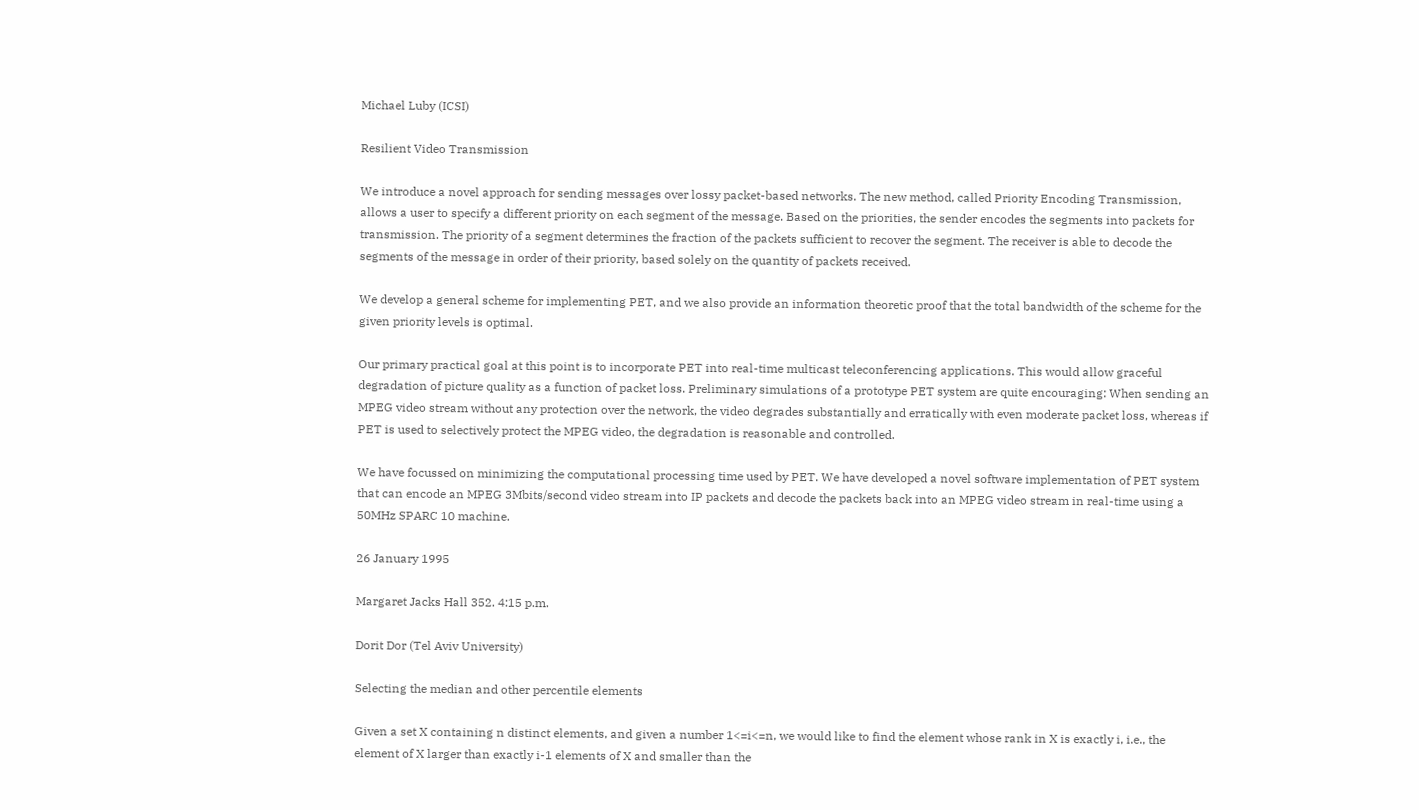Michael Luby (ICSI)

Resilient Video Transmission

We introduce a novel approach for sending messages over lossy packet-based networks. The new method, called Priority Encoding Transmission, allows a user to specify a different priority on each segment of the message. Based on the priorities, the sender encodes the segments into packets for transmission. The priority of a segment determines the fraction of the packets sufficient to recover the segment. The receiver is able to decode the segments of the message in order of their priority, based solely on the quantity of packets received.

We develop a general scheme for implementing PET, and we also provide an information theoretic proof that the total bandwidth of the scheme for the given priority levels is optimal.

Our primary practical goal at this point is to incorporate PET into real-time multicast teleconferencing applications. This would allow graceful degradation of picture quality as a function of packet loss. Preliminary simulations of a prototype PET system are quite encouraging: When sending an MPEG video stream without any protection over the network, the video degrades substantially and erratically with even moderate packet loss, whereas if PET is used to selectively protect the MPEG video, the degradation is reasonable and controlled.

We have focussed on minimizing the computational processing time used by PET. We have developed a novel software implementation of PET system that can encode an MPEG 3Mbits/second video stream into IP packets and decode the packets back into an MPEG video stream in real-time using a 50MHz SPARC 10 machine.

26 January 1995

Margaret Jacks Hall 352. 4:15 p.m.

Dorit Dor (Tel Aviv University)

Selecting the median and other percentile elements

Given a set X containing n distinct elements, and given a number 1<=i<=n, we would like to find the element whose rank in X is exactly i, i.e., the element of X larger than exactly i-1 elements of X and smaller than the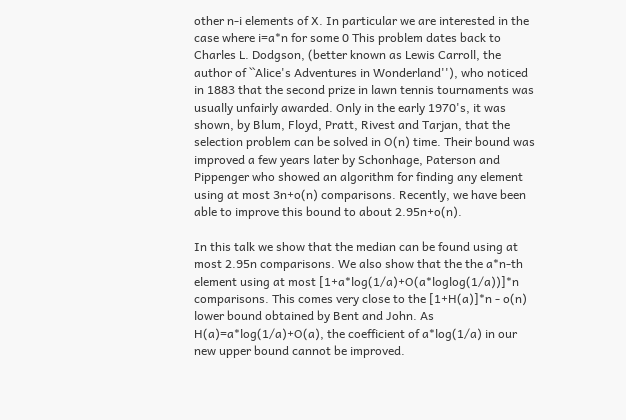other n-i elements of X. In particular we are interested in the case where i=a*n for some 0 This problem dates back to Charles L. Dodgson, (better known as Lewis Carroll, the author of ``Alice's Adventures in Wonderland''), who noticed in 1883 that the second prize in lawn tennis tournaments was usually unfairly awarded. Only in the early 1970's, it was shown, by Blum, Floyd, Pratt, Rivest and Tarjan, that the selection problem can be solved in O(n) time. Their bound was improved a few years later by Schonhage, Paterson and Pippenger who showed an algorithm for finding any element using at most 3n+o(n) comparisons. Recently, we have been able to improve this bound to about 2.95n+o(n).

In this talk we show that the median can be found using at most 2.95n comparisons. We also show that the the a*n-th element using at most [1+a*log(1/a)+O(a*loglog(1/a))]*n comparisons. This comes very close to the [1+H(a)]*n - o(n) lower bound obtained by Bent and John. As H(a)=a*log(1/a)+O(a), the coefficient of a*log(1/a) in our new upper bound cannot be improved.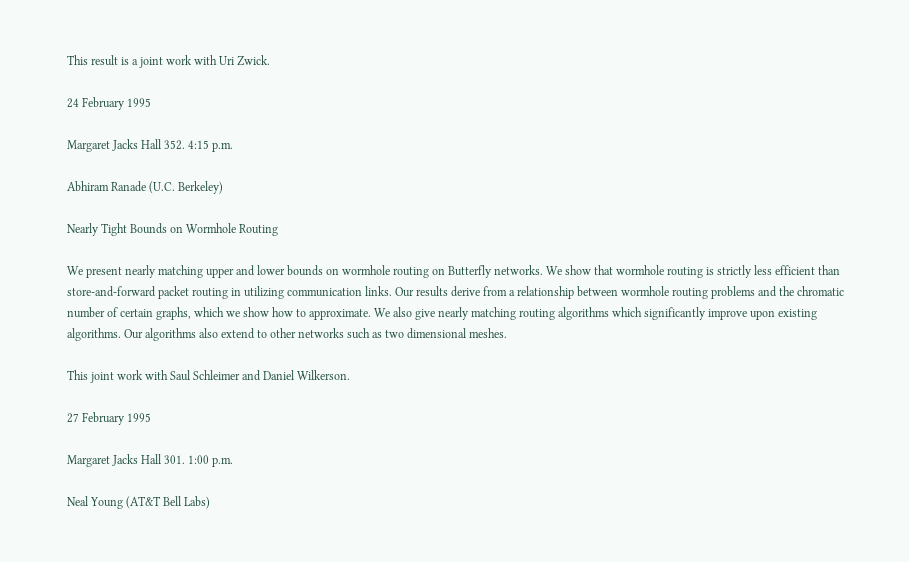This result is a joint work with Uri Zwick.

24 February 1995

Margaret Jacks Hall 352. 4:15 p.m.

Abhiram Ranade (U.C. Berkeley)

Nearly Tight Bounds on Wormhole Routing

We present nearly matching upper and lower bounds on wormhole routing on Butterfly networks. We show that wormhole routing is strictly less efficient than store-and-forward packet routing in utilizing communication links. Our results derive from a relationship between wormhole routing problems and the chromatic number of certain graphs, which we show how to approximate. We also give nearly matching routing algorithms which significantly improve upon existing algorithms. Our algorithms also extend to other networks such as two dimensional meshes.

This joint work with Saul Schleimer and Daniel Wilkerson.

27 February 1995

Margaret Jacks Hall 301. 1:00 p.m.

Neal Young (AT&T Bell Labs)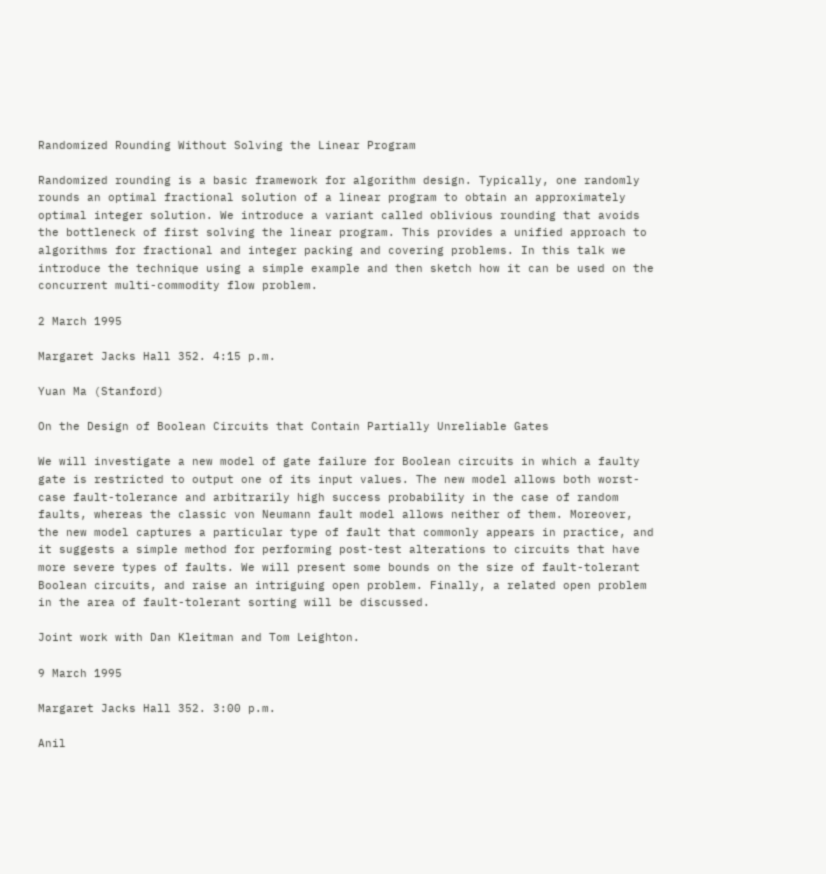Randomized Rounding Without Solving the Linear Program

Randomized rounding is a basic framework for algorithm design. Typically, one randomly rounds an optimal fractional solution of a linear program to obtain an approximately optimal integer solution. We introduce a variant called oblivious rounding that avoids the bottleneck of first solving the linear program. This provides a unified approach to algorithms for fractional and integer packing and covering problems. In this talk we introduce the technique using a simple example and then sketch how it can be used on the concurrent multi-commodity flow problem.

2 March 1995

Margaret Jacks Hall 352. 4:15 p.m.

Yuan Ma (Stanford)

On the Design of Boolean Circuits that Contain Partially Unreliable Gates

We will investigate a new model of gate failure for Boolean circuits in which a faulty gate is restricted to output one of its input values. The new model allows both worst-case fault-tolerance and arbitrarily high success probability in the case of random faults, whereas the classic von Neumann fault model allows neither of them. Moreover, the new model captures a particular type of fault that commonly appears in practice, and it suggests a simple method for performing post-test alterations to circuits that have more severe types of faults. We will present some bounds on the size of fault-tolerant Boolean circuits, and raise an intriguing open problem. Finally, a related open problem in the area of fault-tolerant sorting will be discussed.

Joint work with Dan Kleitman and Tom Leighton.

9 March 1995

Margaret Jacks Hall 352. 3:00 p.m.

Anil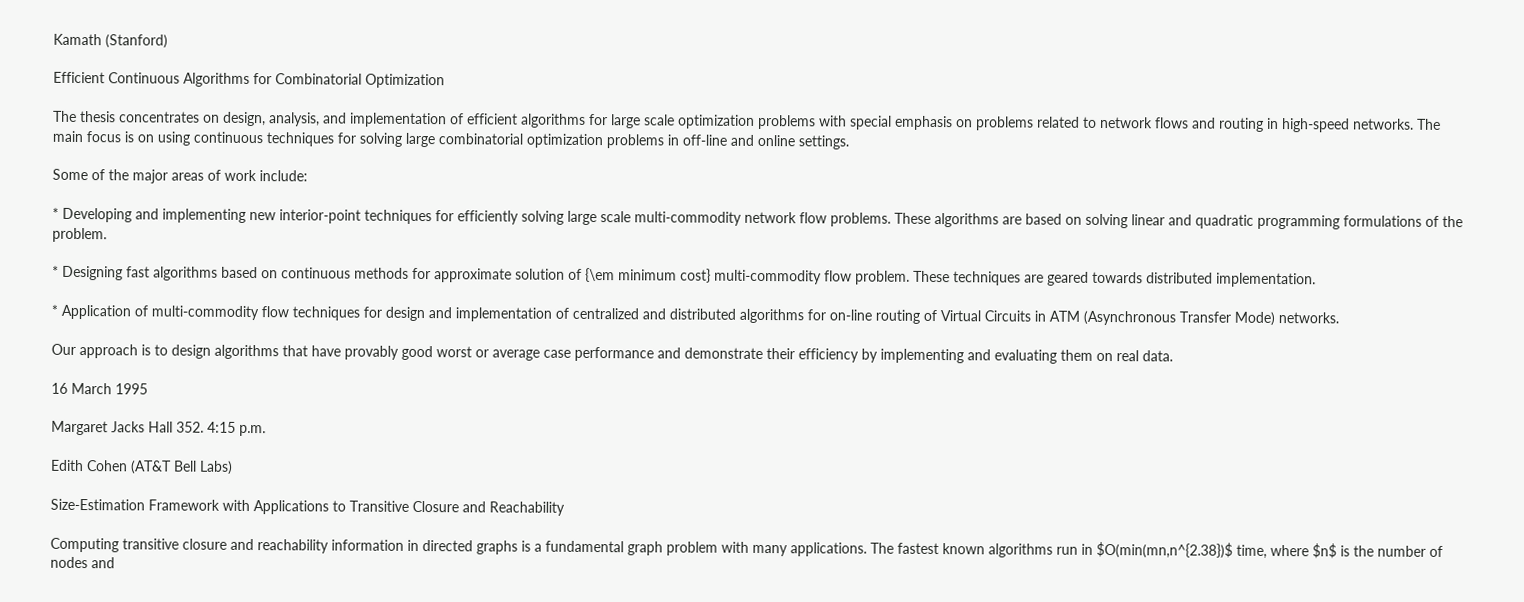Kamath (Stanford)

Efficient Continuous Algorithms for Combinatorial Optimization

The thesis concentrates on design, analysis, and implementation of efficient algorithms for large scale optimization problems with special emphasis on problems related to network flows and routing in high-speed networks. The main focus is on using continuous techniques for solving large combinatorial optimization problems in off-line and online settings.

Some of the major areas of work include:

* Developing and implementing new interior-point techniques for efficiently solving large scale multi-commodity network flow problems. These algorithms are based on solving linear and quadratic programming formulations of the problem.

* Designing fast algorithms based on continuous methods for approximate solution of {\em minimum cost} multi-commodity flow problem. These techniques are geared towards distributed implementation.

* Application of multi-commodity flow techniques for design and implementation of centralized and distributed algorithms for on-line routing of Virtual Circuits in ATM (Asynchronous Transfer Mode) networks.

Our approach is to design algorithms that have provably good worst or average case performance and demonstrate their efficiency by implementing and evaluating them on real data.

16 March 1995

Margaret Jacks Hall 352. 4:15 p.m.

Edith Cohen (AT&T Bell Labs)

Size-Estimation Framework with Applications to Transitive Closure and Reachability

Computing transitive closure and reachability information in directed graphs is a fundamental graph problem with many applications. The fastest known algorithms run in $O(min(mn,n^{2.38})$ time, where $n$ is the number of nodes and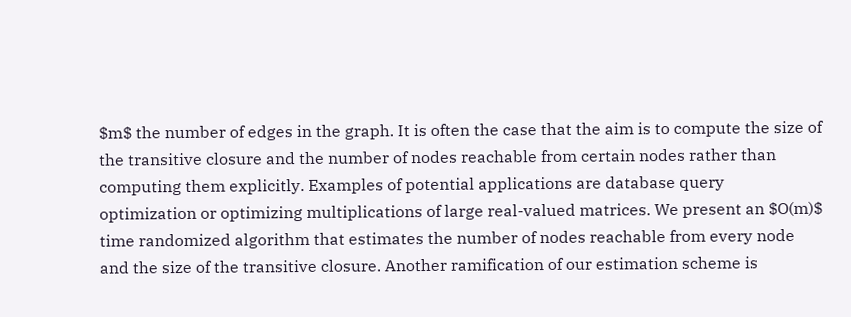$m$ the number of edges in the graph. It is often the case that the aim is to compute the size of the transitive closure and the number of nodes reachable from certain nodes rather than computing them explicitly. Examples of potential applications are database query optimization or optimizing multiplications of large real-valued matrices. We present an $O(m)$ time randomized algorithm that estimates the number of nodes reachable from every node and the size of the transitive closure. Another ramification of our estimation scheme is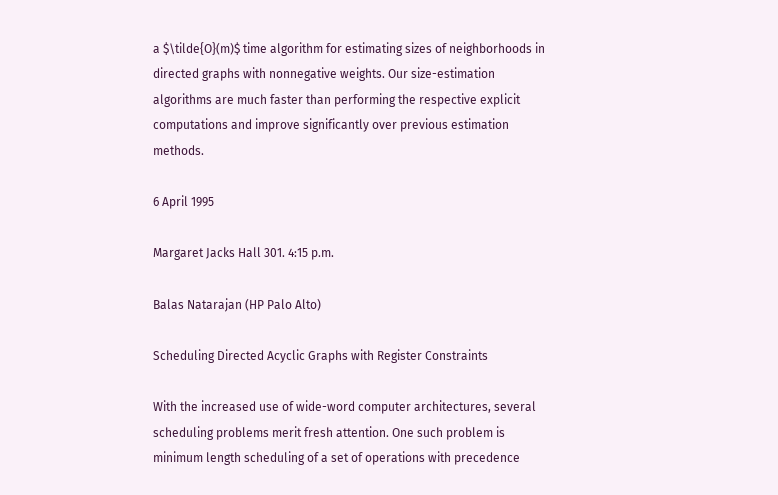a $\tilde{O}(m)$ time algorithm for estimating sizes of neighborhoods in directed graphs with nonnegative weights. Our size-estimation algorithms are much faster than performing the respective explicit computations and improve significantly over previous estimation methods.

6 April 1995

Margaret Jacks Hall 301. 4:15 p.m.

Balas Natarajan (HP Palo Alto)

Scheduling Directed Acyclic Graphs with Register Constraints

With the increased use of wide-word computer architectures, several scheduling problems merit fresh attention. One such problem is minimum length scheduling of a set of operations with precedence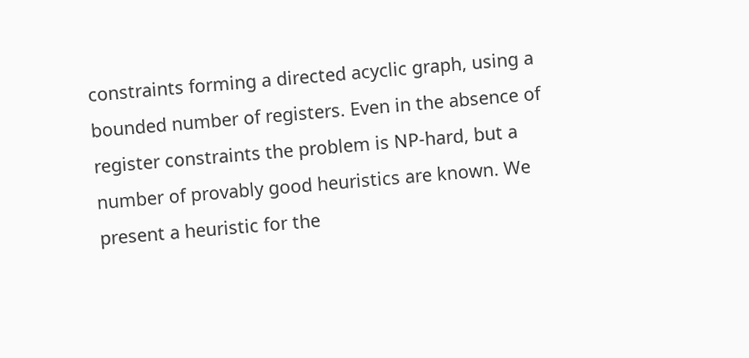constraints forming a directed acyclic graph, using a bounded number of registers. Even in the absence of register constraints the problem is NP-hard, but a number of provably good heuristics are known. We present a heuristic for the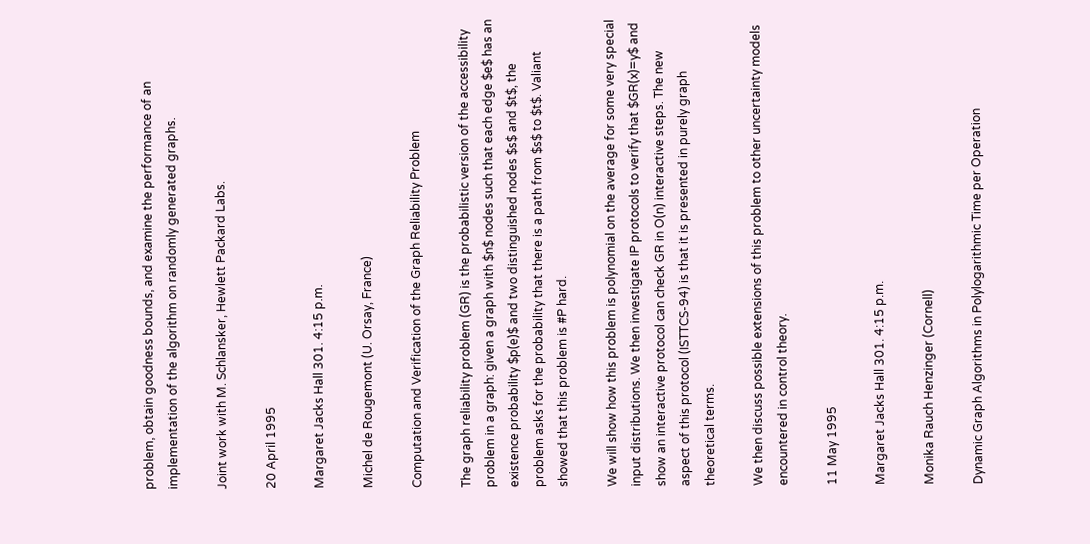problem, obtain goodness bounds, and examine the performance of an implementation of the algorithm on randomly generated graphs.

Joint work with M. Schlansker, Hewlett Packard Labs.

20 April 1995

Margaret Jacks Hall 301. 4:15 p.m.

Michel de Rougemont (U. Orsay, France)

Computation and Verification of the Graph Reliability Problem

The graph reliability problem (GR) is the probabilistic version of the accessibility problem in a graph: given a graph with $n$ nodes such that each edge $e$ has an existence probability $p(e)$ and two distinguished nodes $s$ and $t$, the problem asks for the probability that there is a path from $s$ to $t$. Valiant showed that this problem is #P hard.

We will show how this problem is polynomial on the average for some very special input distributions. We then investigate IP protocols to verify that $GR(x)=y$ and show an interactive protocol can check GR in O(n) interactive steps. The new aspect of this protocol (ISTTCS-94) is that it is presented in purely graph theoretical terms.

We then discuss possible extensions of this problem to other uncertainty models encountered in control theory.

11 May 1995

Margaret Jacks Hall 301. 4:15 p.m.

Monika Rauch Henzinger (Cornell)

Dynamic Graph Algorithms in Polylogarithmic Time per Operation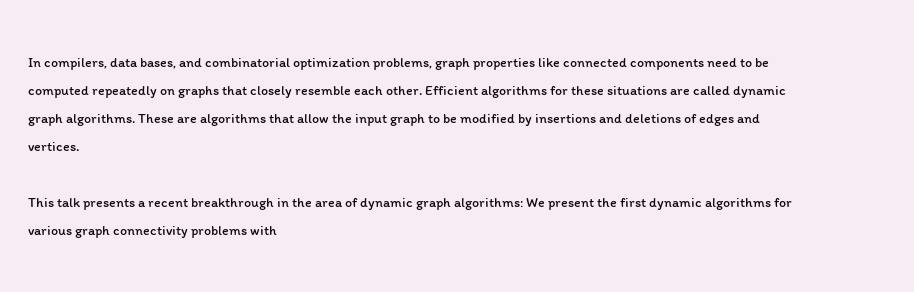In compilers, data bases, and combinatorial optimization problems, graph properties like connected components need to be computed repeatedly on graphs that closely resemble each other. Efficient algorithms for these situations are called dynamic graph algorithms. These are algorithms that allow the input graph to be modified by insertions and deletions of edges and vertices.

This talk presents a recent breakthrough in the area of dynamic graph algorithms: We present the first dynamic algorithms for various graph connectivity problems with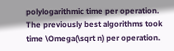polylogarithmic time per operation. The previously best algorithms took time \Omega(\sqrt n) per operation.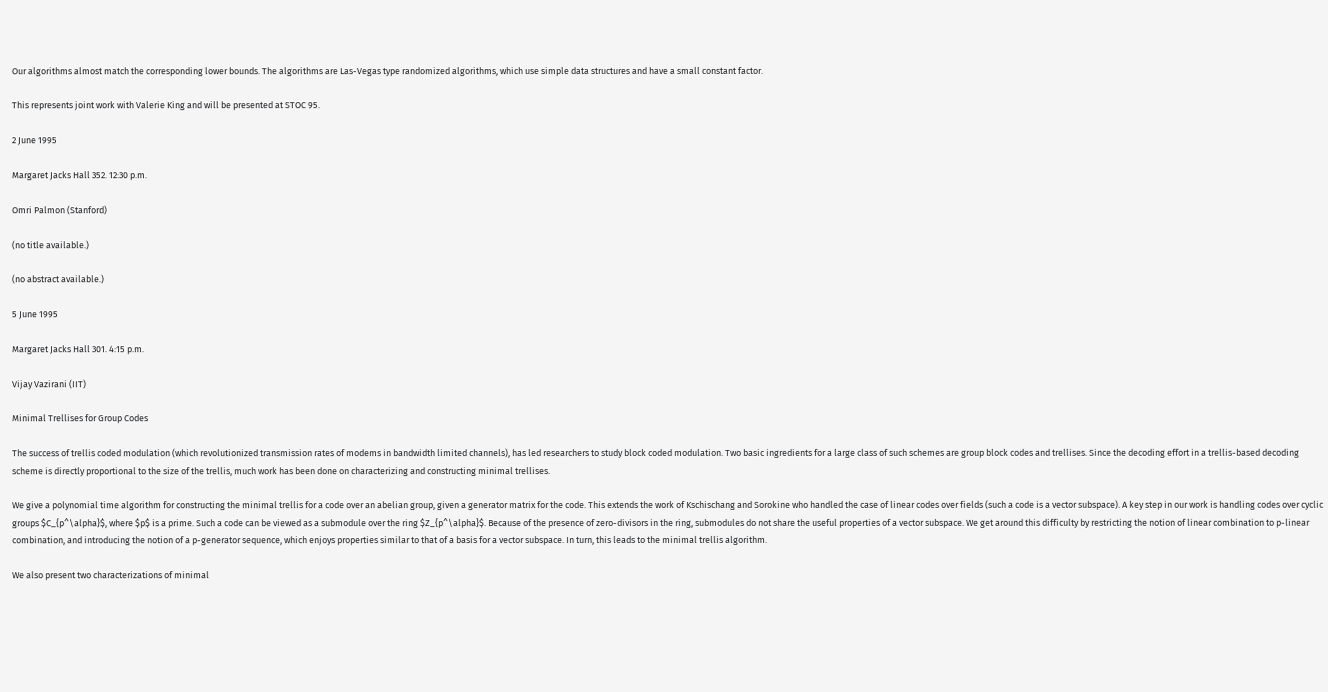Our algorithms almost match the corresponding lower bounds. The algorithms are Las-Vegas type randomized algorithms, which use simple data structures and have a small constant factor.

This represents joint work with Valerie King and will be presented at STOC 95.

2 June 1995

Margaret Jacks Hall 352. 12:30 p.m.

Omri Palmon (Stanford)

(no title available.)

(no abstract available.)

5 June 1995

Margaret Jacks Hall 301. 4:15 p.m.

Vijay Vazirani (IIT)

Minimal Trellises for Group Codes

The success of trellis coded modulation (which revolutionized transmission rates of modems in bandwidth limited channels), has led researchers to study block coded modulation. Two basic ingredients for a large class of such schemes are group block codes and trellises. Since the decoding effort in a trellis-based decoding scheme is directly proportional to the size of the trellis, much work has been done on characterizing and constructing minimal trellises.

We give a polynomial time algorithm for constructing the minimal trellis for a code over an abelian group, given a generator matrix for the code. This extends the work of Kschischang and Sorokine who handled the case of linear codes over fields (such a code is a vector subspace). A key step in our work is handling codes over cyclic groups $C_{p^\alpha}$, where $p$ is a prime. Such a code can be viewed as a submodule over the ring $Z_{p^\alpha}$. Because of the presence of zero-divisors in the ring, submodules do not share the useful properties of a vector subspace. We get around this difficulty by restricting the notion of linear combination to p-linear combination, and introducing the notion of a p-generator sequence, which enjoys properties similar to that of a basis for a vector subspace. In turn, this leads to the minimal trellis algorithm.

We also present two characterizations of minimal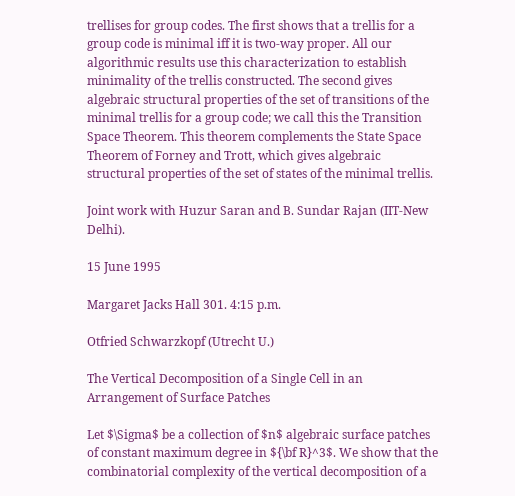trellises for group codes. The first shows that a trellis for a group code is minimal iff it is two-way proper. All our algorithmic results use this characterization to establish minimality of the trellis constructed. The second gives algebraic structural properties of the set of transitions of the minimal trellis for a group code; we call this the Transition Space Theorem. This theorem complements the State Space Theorem of Forney and Trott, which gives algebraic structural properties of the set of states of the minimal trellis.

Joint work with Huzur Saran and B. Sundar Rajan (IIT-New Delhi).

15 June 1995

Margaret Jacks Hall 301. 4:15 p.m.

Otfried Schwarzkopf (Utrecht U.)

The Vertical Decomposition of a Single Cell in an Arrangement of Surface Patches

Let $\Sigma$ be a collection of $n$ algebraic surface patches of constant maximum degree in ${\bf R}^3$. We show that the combinatorial complexity of the vertical decomposition of a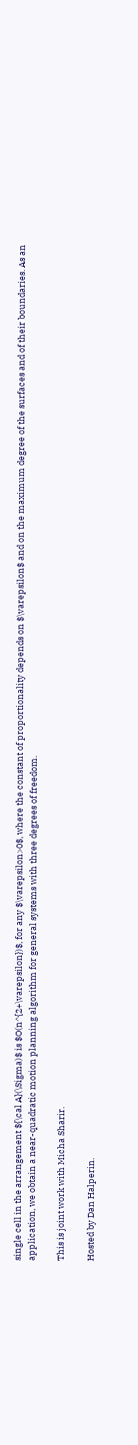single cell in the arrangement ${\cal A}(\Sigma)$ is $O(n^{2+\varepsilon})$, for any $\varepsilon>0$, where the constant of proportionality depends on $\varepsilon$ and on the maximum degree of the surfaces and of their boundaries. As an application, we obtain a near-quadratic motion planning algorithm for general systems with three degrees of freedom.

This is joint work with Micha Sharir.

Hosted by Dan Halperin.